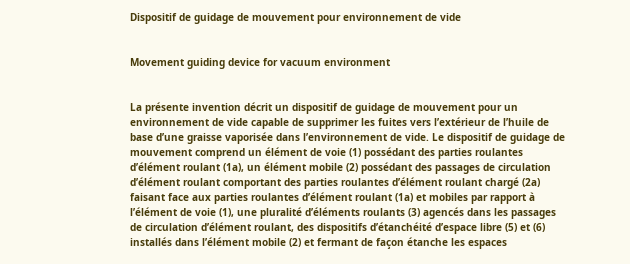Dispositif de guidage de mouvement pour environnement de vide


Movement guiding device for vacuum environment


La présente invention décrit un dispositif de guidage de mouvement pour un environnement de vide capable de supprimer les fuites vers l’extérieur de l’huile de base d’une graisse vaporisée dans l’environnement de vide. Le dispositif de guidage de mouvement comprend un élément de voie (1) possédant des parties roulantes d’élément roulant (1a), un élément mobile (2) possédant des passages de circulation d’élément roulant comportant des parties roulantes d’élément roulant chargé (2a) faisant face aux parties roulantes d’élément roulant (1a) et mobiles par rapport à l’élément de voie (1), une pluralité d’éléments roulants (3) agencés dans les passages de circulation d’élément roulant, des dispositifs d’étanchéité d’espace libre (5) et (6) installés dans l’élément mobile (2) et fermant de façon étanche les espaces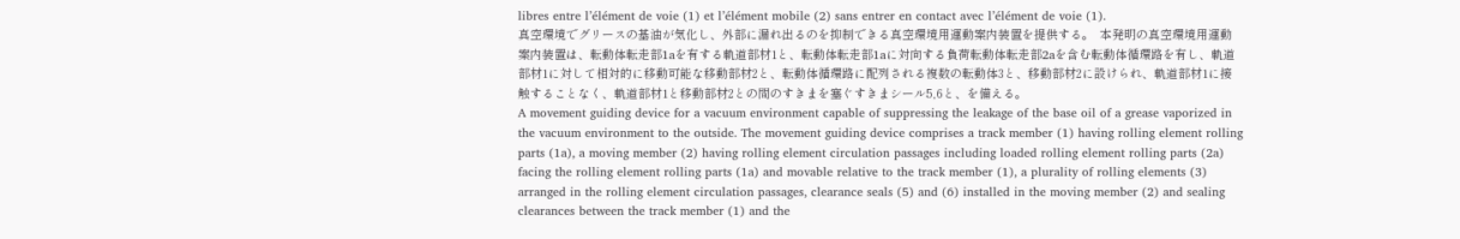libres entre l’élément de voie (1) et l’élément mobile (2) sans entrer en contact avec l’élément de voie (1).
真空環境でグリースの基油が気化し、外部に漏れ出るのを抑制できる真空環境用運動案内装置を提供する。  本発明の真空環境用運動案内装置は、転動体転走部1aを有する軌道部材1と、転動体転走部1aに対向する負荷転動体転走部2aを含む転動体循環路を有し、軌道部材1に対して相対的に移動可能な移動部材2と、転動体循環路に配列される複数の転動体3と、移動部材2に設けられ、軌道部材1に接触することなく、軌道部材1と移動部材2との間のすきまを塞ぐすきまシール5,6と、を備える。
A movement guiding device for a vacuum environment capable of suppressing the leakage of the base oil of a grease vaporized in the vacuum environment to the outside. The movement guiding device comprises a track member (1) having rolling element rolling parts (1a), a moving member (2) having rolling element circulation passages including loaded rolling element rolling parts (2a) facing the rolling element rolling parts (1a) and movable relative to the track member (1), a plurality of rolling elements (3) arranged in the rolling element circulation passages, clearance seals (5) and (6) installed in the moving member (2) and sealing clearances between the track member (1) and the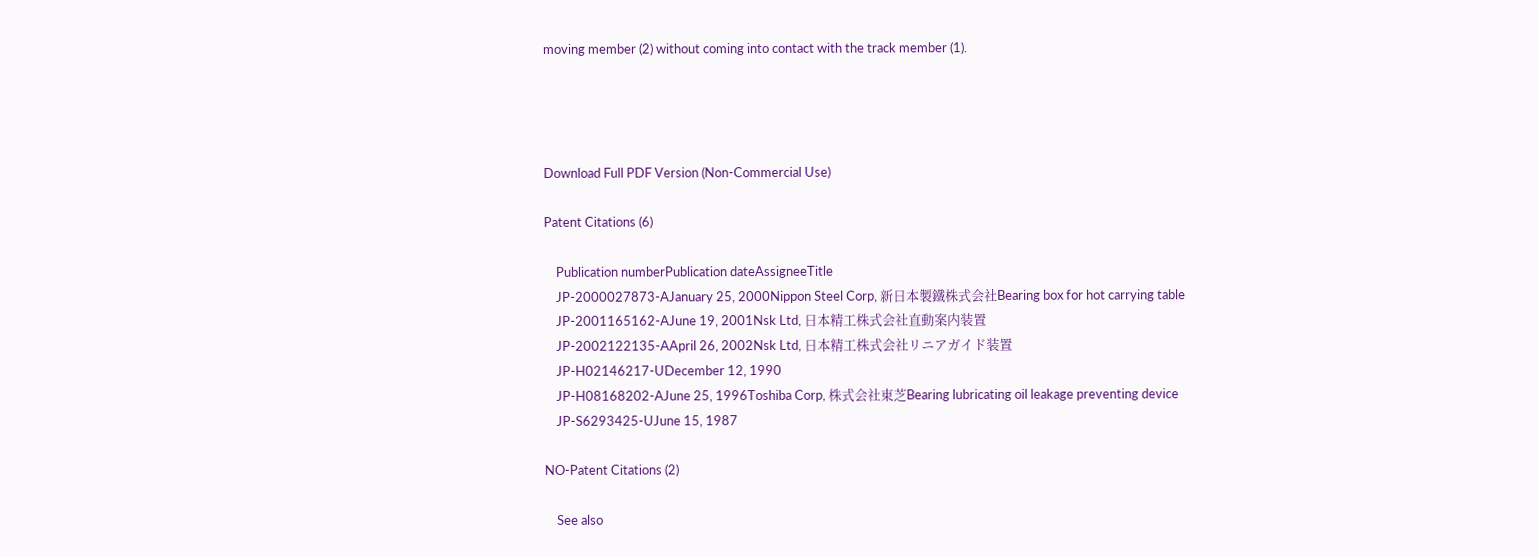moving member (2) without coming into contact with the track member (1).




Download Full PDF Version (Non-Commercial Use)

Patent Citations (6)

    Publication numberPublication dateAssigneeTitle
    JP-2000027873-AJanuary 25, 2000Nippon Steel Corp, 新日本製鐵株式会社Bearing box for hot carrying table
    JP-2001165162-AJune 19, 2001Nsk Ltd, 日本精工株式会社直動案内装置
    JP-2002122135-AApril 26, 2002Nsk Ltd, 日本精工株式会社リニアガイド装置
    JP-H02146217-UDecember 12, 1990
    JP-H08168202-AJune 25, 1996Toshiba Corp, 株式会社東芝Bearing lubricating oil leakage preventing device
    JP-S6293425-UJune 15, 1987

NO-Patent Citations (2)

    See also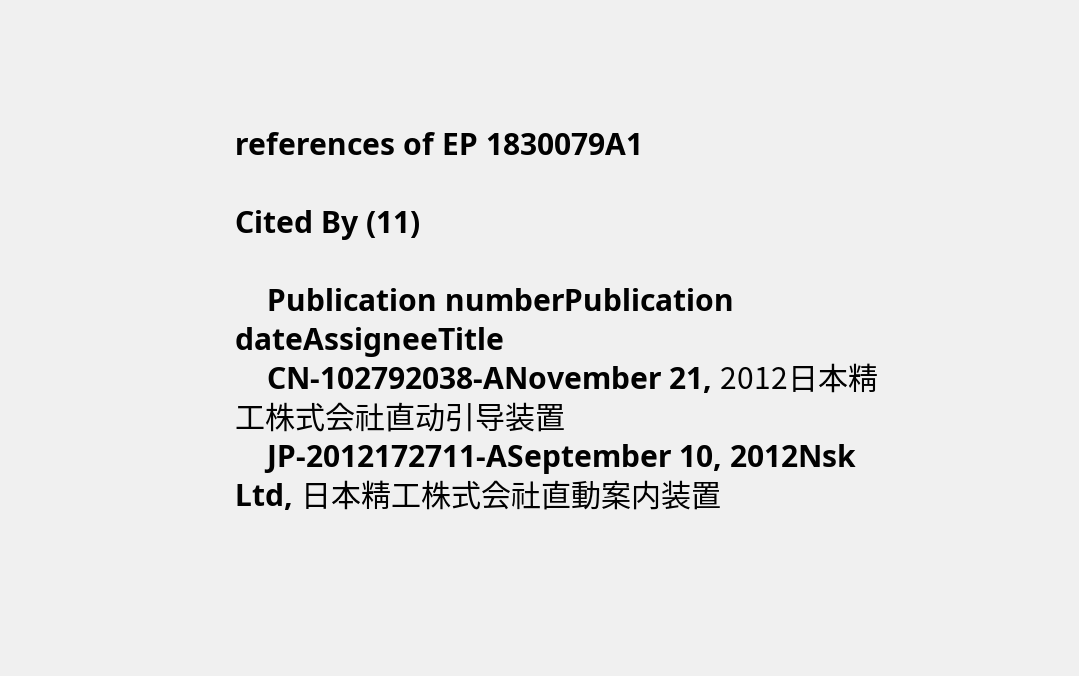references of EP 1830079A1

Cited By (11)

    Publication numberPublication dateAssigneeTitle
    CN-102792038-ANovember 21, 2012日本精工株式会社直动引导装置
    JP-2012172711-ASeptember 10, 2012Nsk Ltd, 日本精工株式会社直動案内装置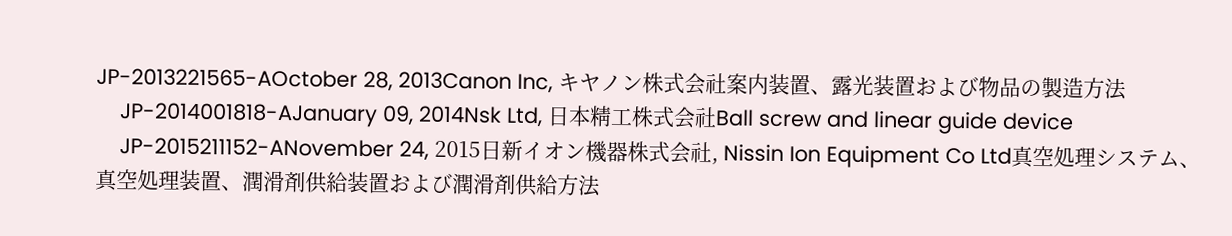JP-2013221565-AOctober 28, 2013Canon Inc, キヤノン株式会社案内装置、露光装置および物品の製造方法
    JP-2014001818-AJanuary 09, 2014Nsk Ltd, 日本精工株式会社Ball screw and linear guide device
    JP-2015211152-ANovember 24, 2015日新イオン機器株式会社, Nissin Ion Equipment Co Ltd真空処理システム、真空処理装置、潤滑剤供給装置および潤滑剤供給方法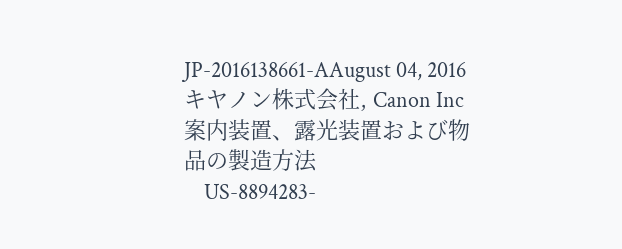JP-2016138661-AAugust 04, 2016キヤノン株式会社, Canon Inc案内装置、露光装置および物品の製造方法
    US-8894283-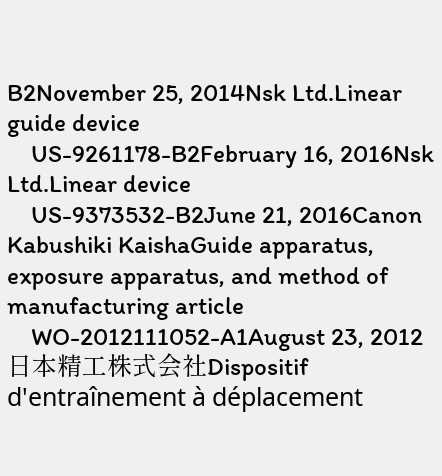B2November 25, 2014Nsk Ltd.Linear guide device
    US-9261178-B2February 16, 2016Nsk Ltd.Linear device
    US-9373532-B2June 21, 2016Canon Kabushiki KaishaGuide apparatus, exposure apparatus, and method of manufacturing article
    WO-2012111052-A1August 23, 2012日本精工株式会社Dispositif d'entraînement à déplacement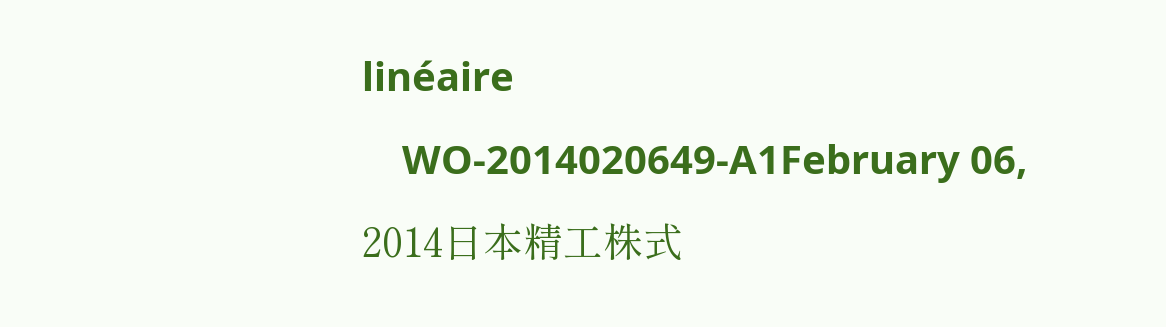linéaire
    WO-2014020649-A1February 06, 2014日本精工株式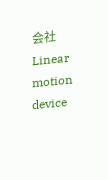会社Linear motion device